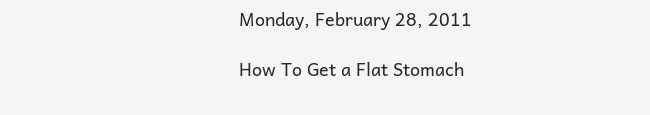Monday, February 28, 2011

How To Get a Flat Stomach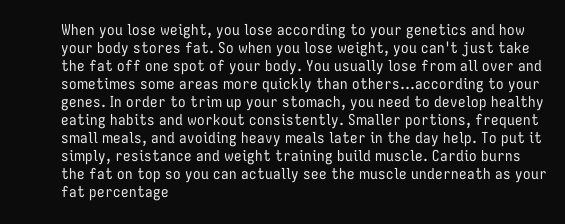When you lose weight, you lose according to your genetics and how your body stores fat. So when you lose weight, you can't just take the fat off one spot of your body. You usually lose from all over and sometimes some areas more quickly than others...according to your genes. In order to trim up your stomach, you need to develop healthy eating habits and workout consistently. Smaller portions, frequent small meals, and avoiding heavy meals later in the day help. To put it simply, resistance and weight training build muscle. Cardio burns the fat on top so you can actually see the muscle underneath as your fat percentage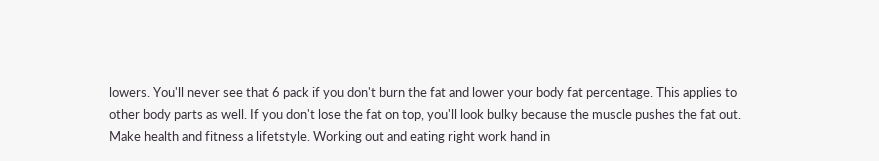lowers. You'll never see that 6 pack if you don't burn the fat and lower your body fat percentage. This applies to other body parts as well. If you don't lose the fat on top, you'll look bulky because the muscle pushes the fat out. Make health and fitness a lifetstyle. Working out and eating right work hand in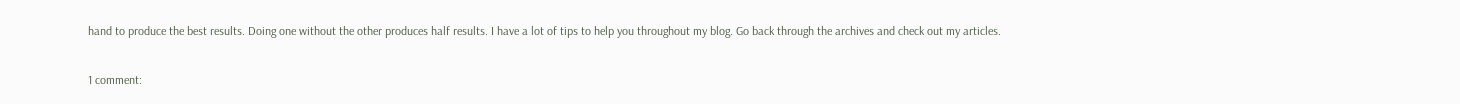hand to produce the best results. Doing one without the other produces half results. I have a lot of tips to help you throughout my blog. Go back through the archives and check out my articles.

1 comment: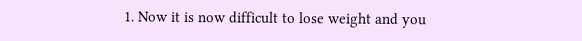1. Now it is now difficult to lose weight and you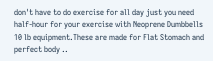don't have to do exercise for all day just you need half-hour for your exercise with Neoprene Dumbbells 10 lb equipment.These are made for Flat Stomach and perfect body ..